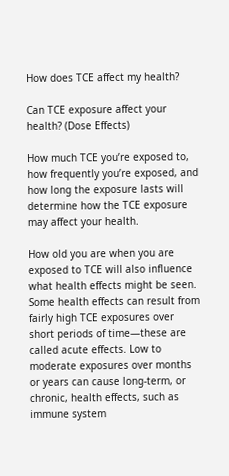How does TCE affect my health?

Can TCE exposure affect your health? (Dose Effects)

How much TCE you’re exposed to, how frequently you’re exposed, and how long the exposure lasts will determine how the TCE exposure may affect your health.

How old you are when you are exposed to TCE will also influence what health effects might be seen. Some health effects can result from fairly high TCE exposures over short periods of time—these are called acute effects. Low to moderate exposures over months or years can cause long-term, or chronic, health effects, such as immune system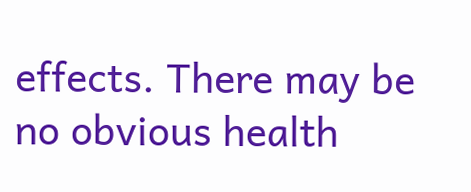effects. There may be no obvious health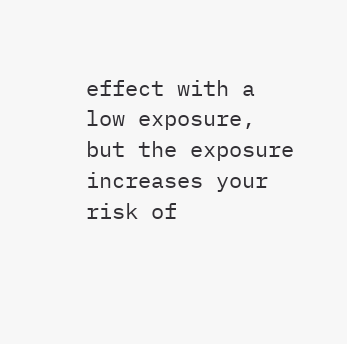effect with a low exposure, but the exposure increases your risk of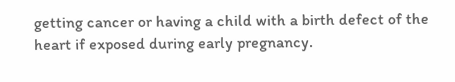getting cancer or having a child with a birth defect of the heart if exposed during early pregnancy.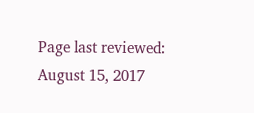Page last reviewed: August 15, 2017